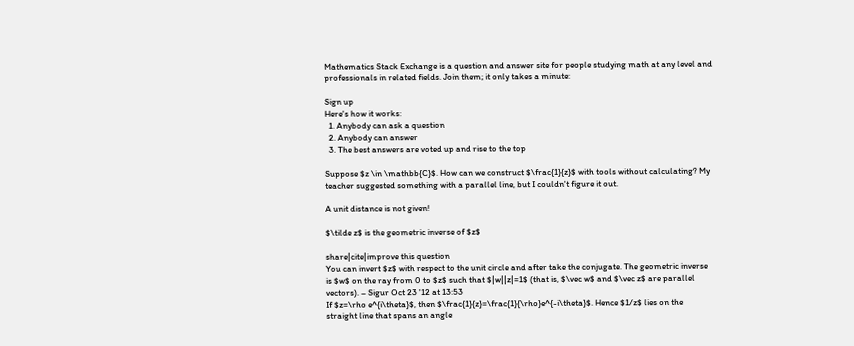Mathematics Stack Exchange is a question and answer site for people studying math at any level and professionals in related fields. Join them; it only takes a minute:

Sign up
Here's how it works:
  1. Anybody can ask a question
  2. Anybody can answer
  3. The best answers are voted up and rise to the top

Suppose $z \in \mathbb{C}$. How can we construct $\frac{1}{z}$ with tools without calculating? My teacher suggested something with a parallel line, but I couldn't figure it out.

A unit distance is not given!

$\tilde z$ is the geometric inverse of $z$

share|cite|improve this question
You can invert $z$ with respect to the unit circle and after take the conjugate. The geometric inverse is $w$ on the ray from 0 to $z$ such that $|w||z|=1$ (that is, $\vec w$ and $\vec z$ are parallel vectors). – Sigur Oct 23 '12 at 13:53
If $z=\rho e^{i\theta}$, then $\frac{1}{z}=\frac{1}{\rho}e^{-i\theta}$. Hence $1/z$ lies on the straight line that spans an angle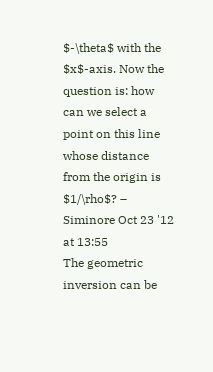$-\theta$ with the $x$-axis. Now the question is: how can we select a point on this line whose distance from the origin is $1/\rho$? – Siminore Oct 23 '12 at 13:55
The geometric inversion can be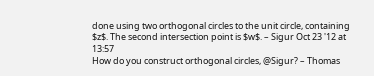done using two orthogonal circles to the unit circle, containing $z$. The second intersection point is $w$. – Sigur Oct 23 '12 at 13:57
How do you construct orthogonal circles, @Sigur? – Thomas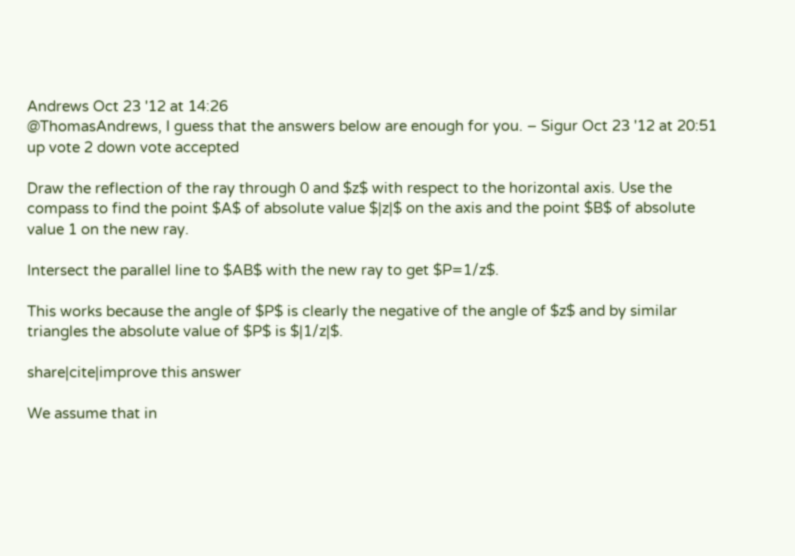Andrews Oct 23 '12 at 14:26
@ThomasAndrews, I guess that the answers below are enough for you. – Sigur Oct 23 '12 at 20:51
up vote 2 down vote accepted

Draw the reflection of the ray through 0 and $z$ with respect to the horizontal axis. Use the compass to find the point $A$ of absolute value $|z|$ on the axis and the point $B$ of absolute value 1 on the new ray.

Intersect the parallel line to $AB$ with the new ray to get $P=1/z$.

This works because the angle of $P$ is clearly the negative of the angle of $z$ and by similar triangles the absolute value of $P$ is $|1/z|$.

share|cite|improve this answer

We assume that in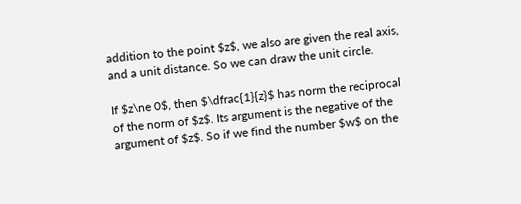addition to the point $z$, we also are given the real axis, and a unit distance. So we can draw the unit circle.

If $z\ne 0$, then $\dfrac{1}{z}$ has norm the reciprocal of the norm of $z$. Its argument is the negative of the argument of $z$. So if we find the number $w$ on the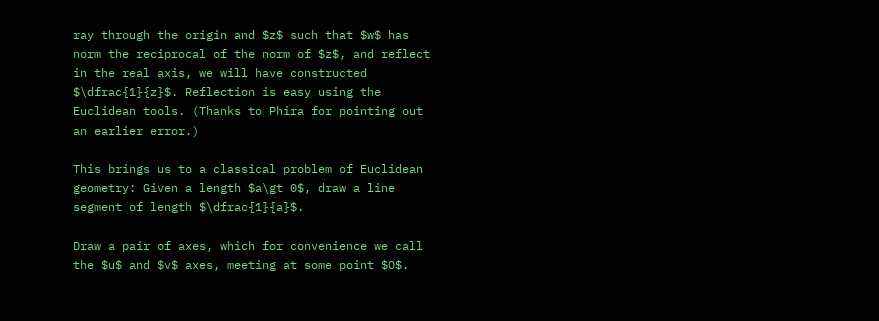ray through the origin and $z$ such that $w$ has norm the reciprocal of the norm of $z$, and reflect in the real axis, we will have constructed $\dfrac{1}{z}$. Reflection is easy using the Euclidean tools. (Thanks to Phira for pointing out an earlier error.)

This brings us to a classical problem of Euclidean geometry: Given a length $a\gt 0$, draw a line segment of length $\dfrac{1}{a}$.

Draw a pair of axes, which for convenience we call the $u$ and $v$ axes, meeting at some point $O$.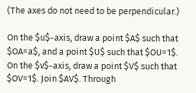(The axes do not need to be perpendicular.)

On the $u$-axis, draw a point $A$ such that $OA=a$, and a point $U$ such that $OU=1$. On the $v$-axis, draw a point $V$ such that $OV=1$. Join $AV$. Through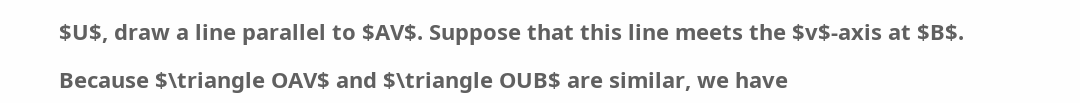$U$, draw a line parallel to $AV$. Suppose that this line meets the $v$-axis at $B$.

Because $\triangle OAV$ and $\triangle OUB$ are similar, we have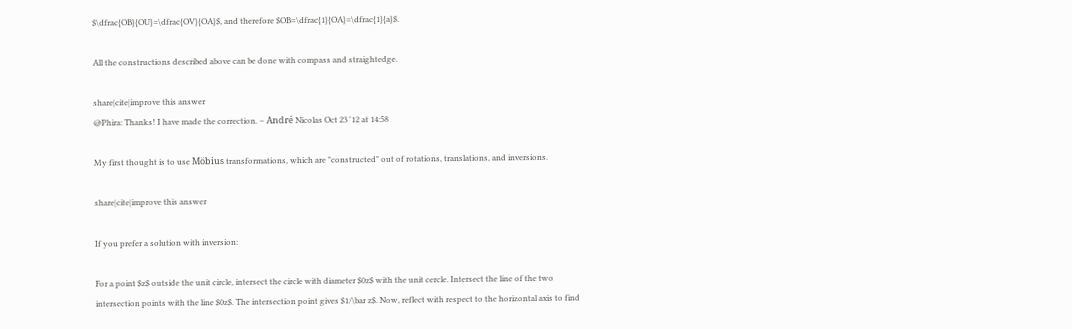$\dfrac{OB}{OU}=\dfrac{OV}{OA}$, and therefore $OB=\dfrac{1}{OA}=\dfrac{1}{a}$.

All the constructions described above can be done with compass and straightedge.

share|cite|improve this answer
@Phira: Thanks! I have made the correction. – André Nicolas Oct 23 '12 at 14:58

My first thought is to use Möbius transformations, which are "constructed" out of rotations, translations, and inversions.

share|cite|improve this answer

If you prefer a solution with inversion:

For a point $z$ outside the unit circle, intersect the circle with diameter $0z$ with the unit cercle. Intersect the line of the two intersection points with the line $0z$. The intersection point gives $1/\bar z$. Now, reflect with respect to the horizontal axis to find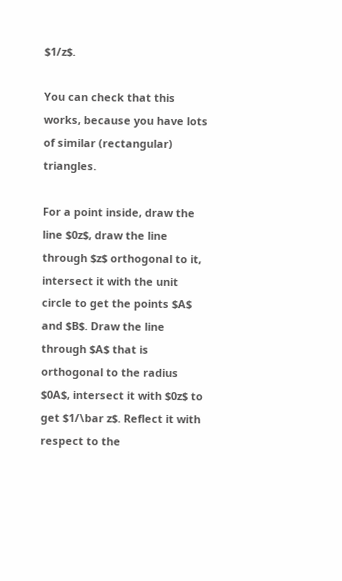$1/z$.

You can check that this works, because you have lots of similar (rectangular) triangles.

For a point inside, draw the line $0z$, draw the line through $z$ orthogonal to it, intersect it with the unit circle to get the points $A$ and $B$. Draw the line through $A$ that is orthogonal to the radius $0A$, intersect it with $0z$ to get $1/\bar z$. Reflect it with respect to the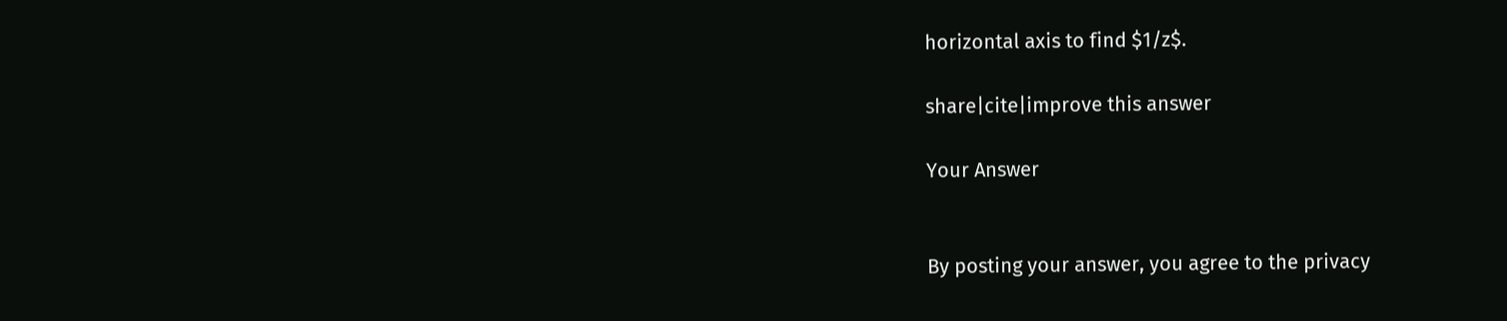horizontal axis to find $1/z$.

share|cite|improve this answer

Your Answer


By posting your answer, you agree to the privacy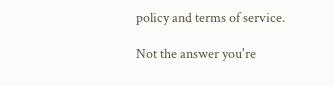policy and terms of service.

Not the answer you're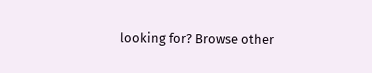looking for? Browse other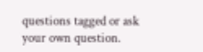questions tagged or ask your own question.